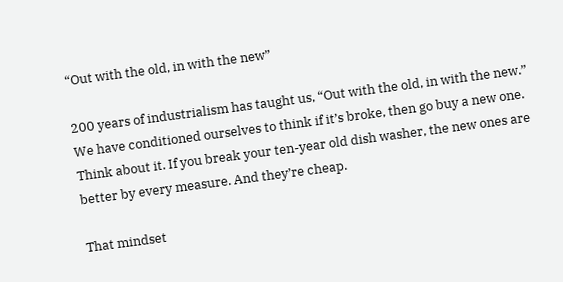“Out with the old, in with the new”

200 years of industrialism has taught us, “Out with the old, in with the new.” We have conditioned ourselves to think if it’s broke, then go buy a new one. Think about it. If you break your ten-year old dish washer, the new ones are better by every measure. And they’re cheap.

That mindset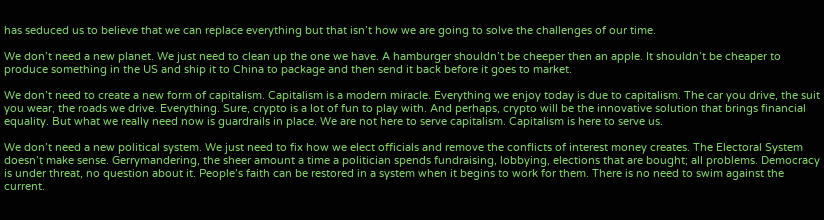has seduced us to believe that we can replace everything but that isn’t how we are going to solve the challenges of our time.

We don’t need a new planet. We just need to clean up the one we have. A hamburger shouldn’t be cheeper then an apple. It shouldn’t be cheaper to produce something in the US and ship it to China to package and then send it back before it goes to market.

We don’t need to create a new form of capitalism. Capitalism is a modern miracle. Everything we enjoy today is due to capitalism. The car you drive, the suit you wear, the roads we drive. Everything. Sure, crypto is a lot of fun to play with. And perhaps, crypto will be the innovative solution that brings financial equality. But what we really need now is guardrails in place. We are not here to serve capitalism. Capitalism is here to serve us.

We don’t need a new political system. We just need to fix how we elect officials and remove the conflicts of interest money creates. The Electoral System doesn’t make sense. Gerrymandering, the sheer amount a time a politician spends fundraising, lobbying, elections that are bought; all problems. Democracy is under threat, no question about it. People’s faith can be restored in a system when it begins to work for them. There is no need to swim against the current.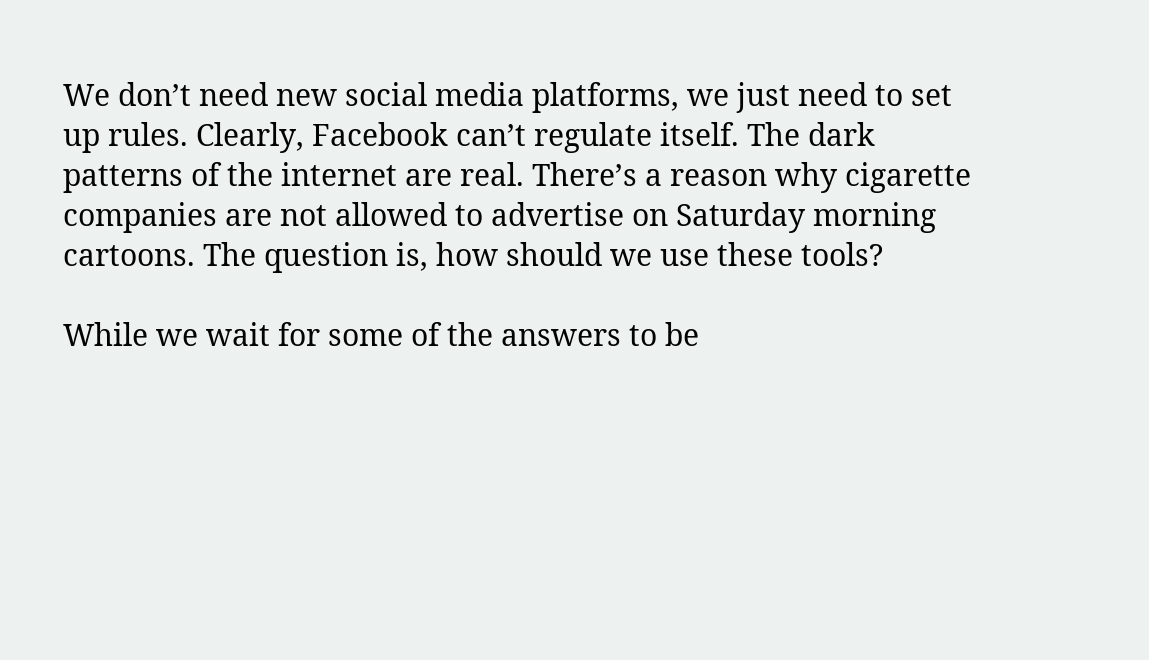We don’t need new social media platforms, we just need to set up rules. Clearly, Facebook can’t regulate itself. The dark patterns of the internet are real. There’s a reason why cigarette companies are not allowed to advertise on Saturday morning cartoons. The question is, how should we use these tools?

While we wait for some of the answers to be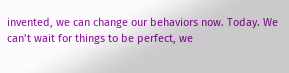invented, we can change our behaviors now. Today. We can’t wait for things to be perfect, we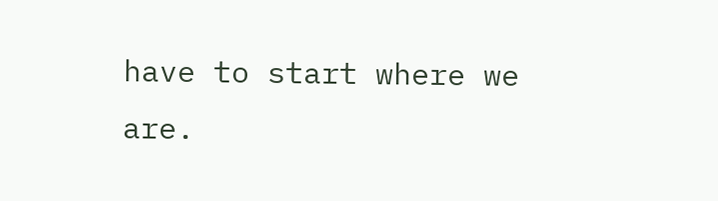have to start where we are.